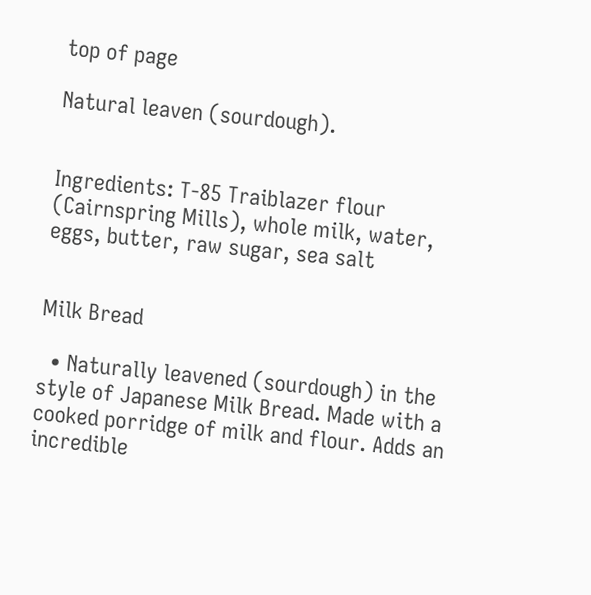top of page

Natural leaven (sourdough).


Ingredients: T-85 Traiblazer flour (Cairnspring Mills), whole milk, water, eggs, butter, raw sugar, sea salt


Milk Bread

  • Naturally leavened (sourdough) in the style of Japanese Milk Bread. Made with a cooked porridge of milk and flour. Adds an incredible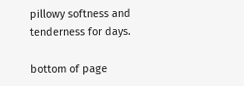pillowy softness and tenderness for days.

bottom of page